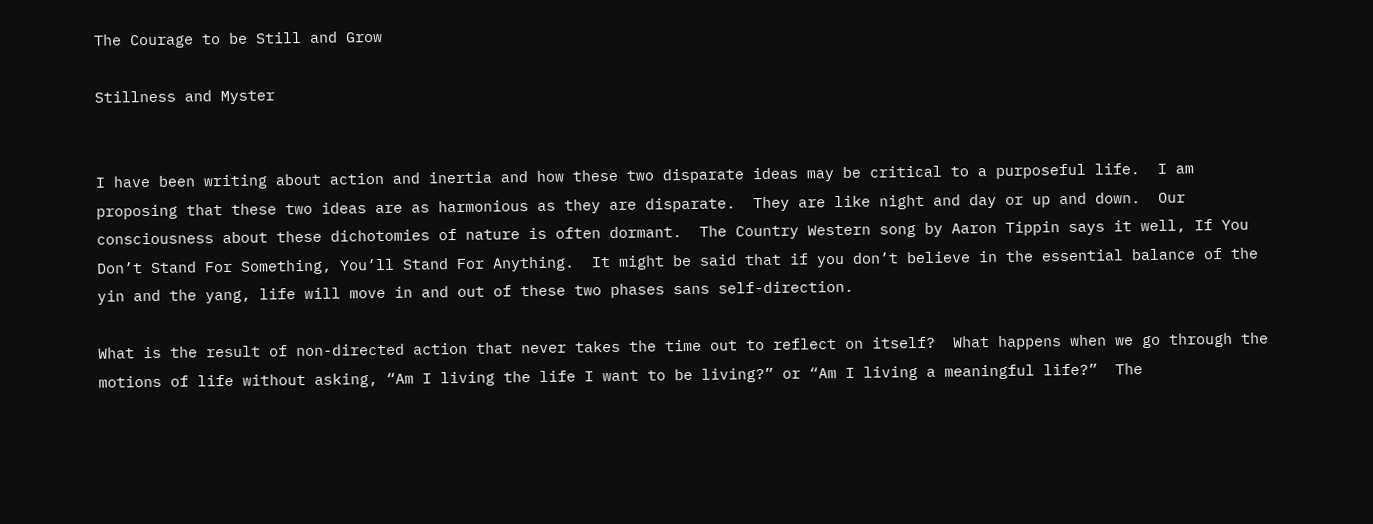The Courage to be Still and Grow

Stillness and Myster


I have been writing about action and inertia and how these two disparate ideas may be critical to a purposeful life.  I am proposing that these two ideas are as harmonious as they are disparate.  They are like night and day or up and down.  Our consciousness about these dichotomies of nature is often dormant.  The Country Western song by Aaron Tippin says it well, If You Don’t Stand For Something, You’ll Stand For Anything.  It might be said that if you don’t believe in the essential balance of the yin and the yang, life will move in and out of these two phases sans self-direction.

What is the result of non-directed action that never takes the time out to reflect on itself?  What happens when we go through the motions of life without asking, “Am I living the life I want to be living?” or “Am I living a meaningful life?”  The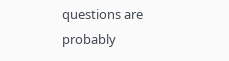questions are probably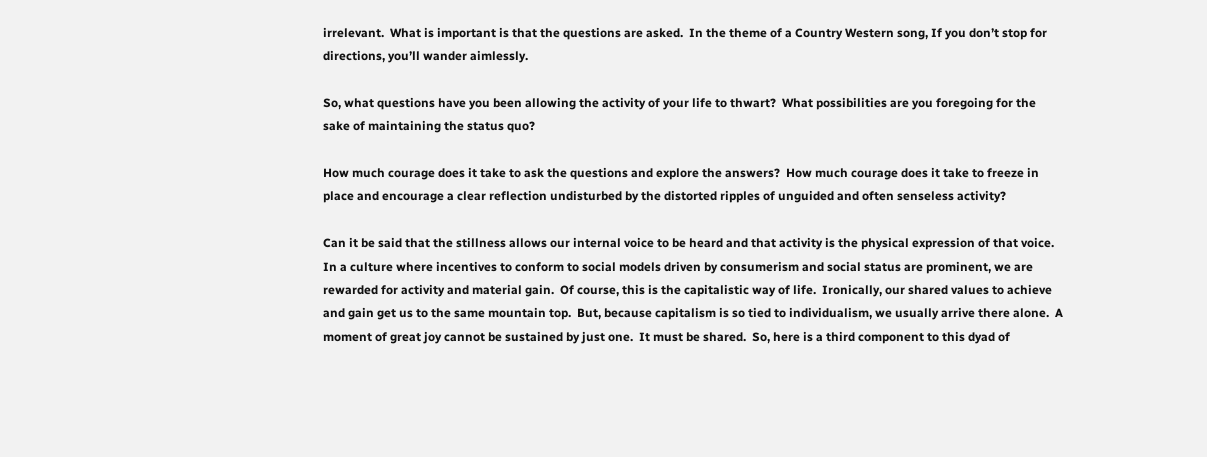irrelevant.  What is important is that the questions are asked.  In the theme of a Country Western song, If you don’t stop for directions, you’ll wander aimlessly.

So, what questions have you been allowing the activity of your life to thwart?  What possibilities are you foregoing for the sake of maintaining the status quo?

How much courage does it take to ask the questions and explore the answers?  How much courage does it take to freeze in place and encourage a clear reflection undisturbed by the distorted ripples of unguided and often senseless activity?

Can it be said that the stillness allows our internal voice to be heard and that activity is the physical expression of that voice.  In a culture where incentives to conform to social models driven by consumerism and social status are prominent, we are rewarded for activity and material gain.  Of course, this is the capitalistic way of life.  Ironically, our shared values to achieve and gain get us to the same mountain top.  But, because capitalism is so tied to individualism, we usually arrive there alone.  A moment of great joy cannot be sustained by just one.  It must be shared.  So, here is a third component to this dyad of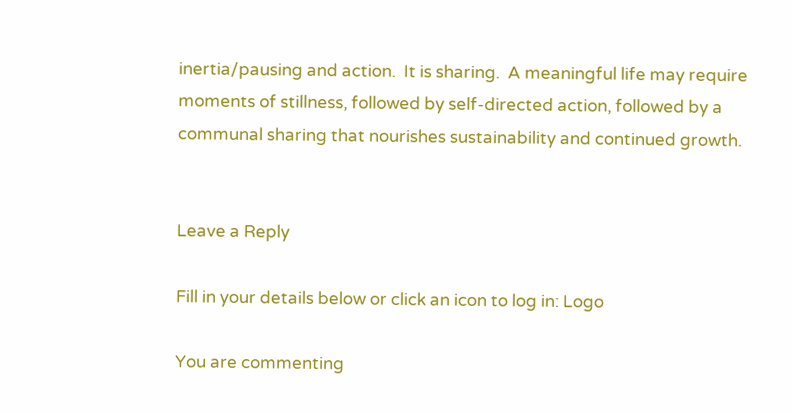inertia/pausing and action.  It is sharing.  A meaningful life may require moments of stillness, followed by self-directed action, followed by a communal sharing that nourishes sustainability and continued growth.


Leave a Reply

Fill in your details below or click an icon to log in: Logo

You are commenting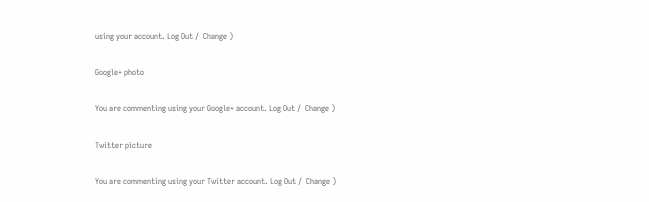using your account. Log Out /  Change )

Google+ photo

You are commenting using your Google+ account. Log Out /  Change )

Twitter picture

You are commenting using your Twitter account. Log Out /  Change )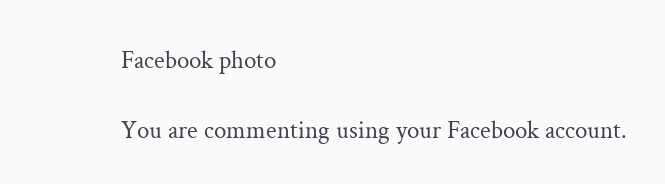Facebook photo

You are commenting using your Facebook account.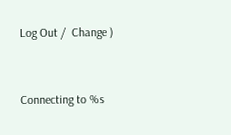Log Out /  Change )


Connecting to %s